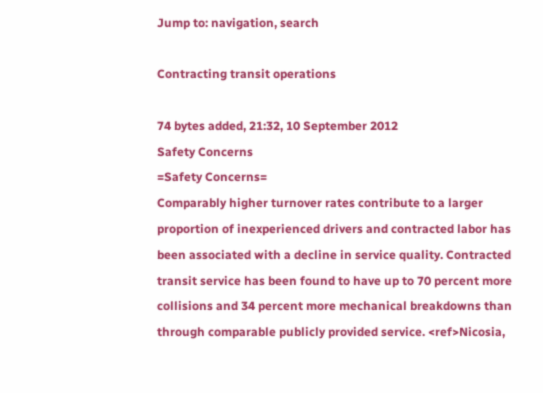Jump to: navigation, search

Contracting transit operations

74 bytes added, 21:32, 10 September 2012
Safety Concerns
=Safety Concerns=
Comparably higher turnover rates contribute to a larger proportion of inexperienced drivers and contracted labor has been associated with a decline in service quality. Contracted transit service has been found to have up to 70 percent more collisions and 34 percent more mechanical breakdowns than through comparable publicly provided service. <ref>Nicosia,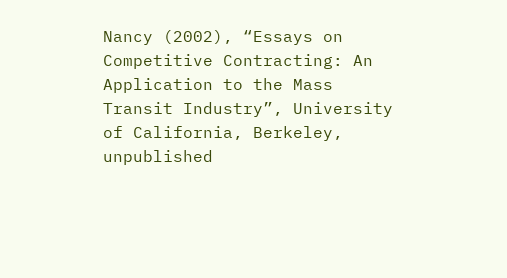Nancy (2002), “Essays on Competitive Contracting: An Application to the Mass Transit Industry”, University of California, Berkeley, unpublished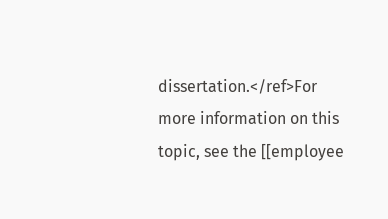dissertation.</ref>For more information on this topic, see the [[employee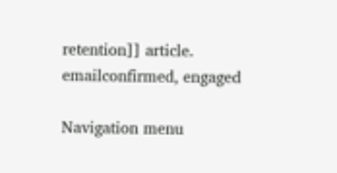retention]] article.
emailconfirmed, engaged

Navigation menu